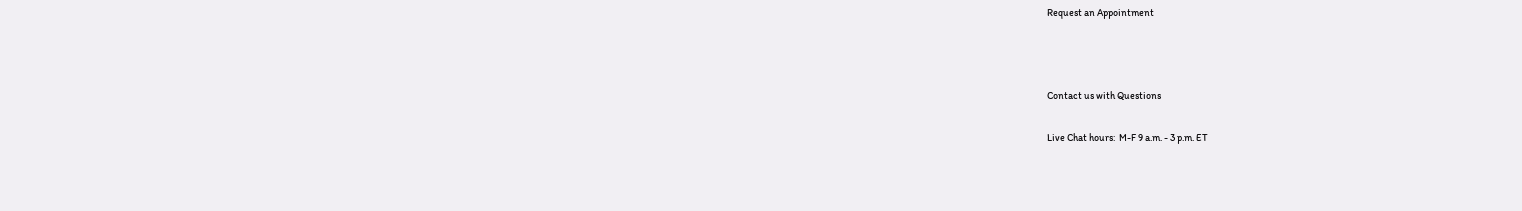Request an Appointment



Contact us with Questions

Live Chat hours:  M-F 9 a.m. - 3 p.m. ET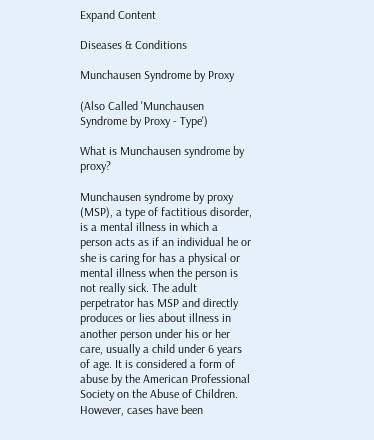Expand Content

Diseases & Conditions

Munchausen Syndrome by Proxy

(Also Called 'Munchausen Syndrome by Proxy - Type')

What is Munchausen syndrome by proxy?

Munchausen syndrome by proxy (MSP), a type of factitious disorder, is a mental illness in which a person acts as if an individual he or she is caring for has a physical or mental illness when the person is not really sick. The adult perpetrator has MSP and directly produces or lies about illness in another person under his or her care, usually a child under 6 years of age. It is considered a form of abuse by the American Professional Society on the Abuse of Children. However, cases have been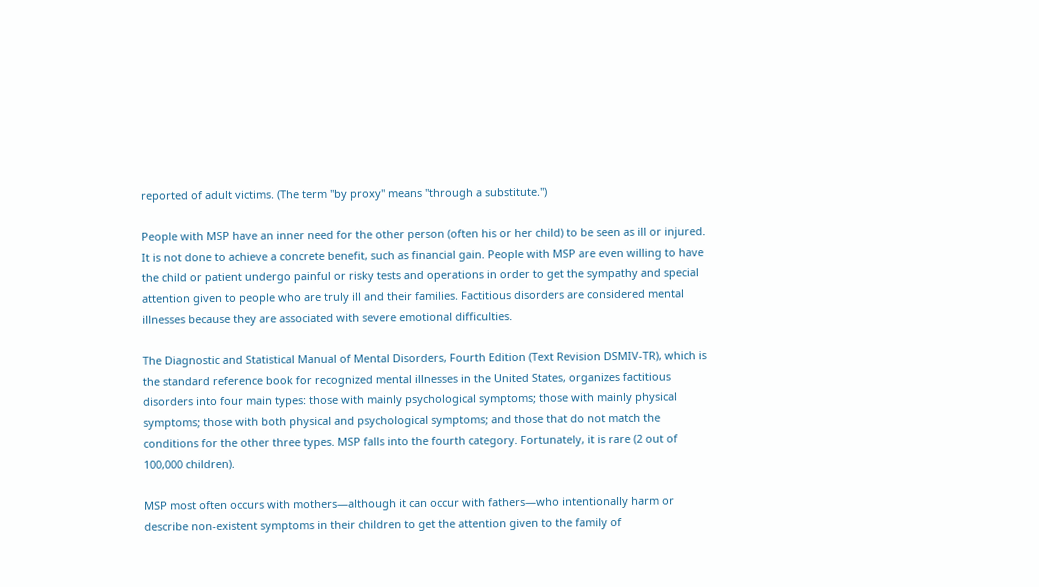reported of adult victims. (The term "by proxy" means "through a substitute.")

People with MSP have an inner need for the other person (often his or her child) to be seen as ill or injured. It is not done to achieve a concrete benefit, such as financial gain. People with MSP are even willing to have the child or patient undergo painful or risky tests and operations in order to get the sympathy and special attention given to people who are truly ill and their families. Factitious disorders are considered mental illnesses because they are associated with severe emotional difficulties.

The Diagnostic and Statistical Manual of Mental Disorders, Fourth Edition (Text Revision DSMIV-TR), which is the standard reference book for recognized mental illnesses in the United States, organizes factitious disorders into four main types: those with mainly psychological symptoms; those with mainly physical symptoms; those with both physical and psychological symptoms; and those that do not match the conditions for the other three types. MSP falls into the fourth category. Fortunately, it is rare (2 out of 100,000 children).

MSP most often occurs with mothers—although it can occur with fathers—who intentionally harm or describe non-existent symptoms in their children to get the attention given to the family of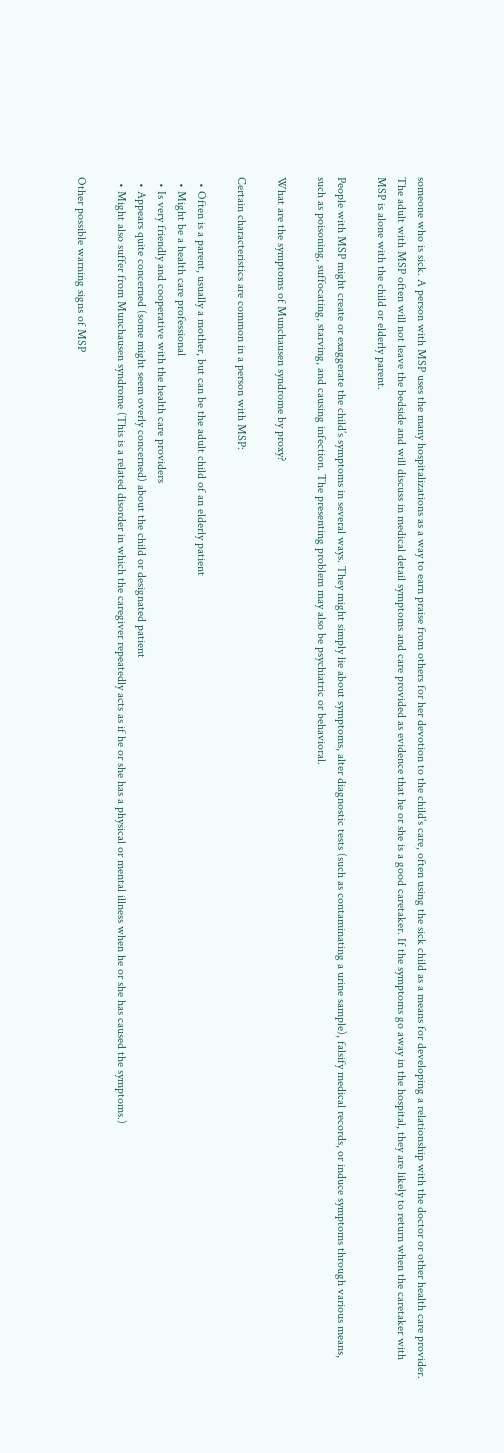someone who is sick. A person with MSP uses the many hospitalizations as a way to earn praise from others for her devotion to the child’s care, often using the sick child as a means for developing a relationship with the doctor or other health care provider. The adult with MSP often will not leave the bedside and will discuss in medical detail symptoms and care provided as evidence that he or she is a good caretaker. If the symptoms go away in the hospital, they are likely to return when the caretaker with MSP is alone with the child or elderly parent.

People with MSP might create or exaggerate the child’s symptoms in several ways. They might simply lie about symptoms, alter diagnostic tests (such as contaminating a urine sample), falsify medical records, or induce symptoms through various means, such as poisoning, suffocating, starving, and causing infection. The presenting problem may also be psychiatric or behavioral.

What are the symptoms of Munchausen syndrome by proxy?

Certain characteristics are common in a person with MSP:

  • Often is a parent, usually a mother, but can be the adult child of an elderly patient
  • Might be a health care professional
  • Is very friendly and cooperative with the health care providers
  • Appears quite concerned (some might seem overly concerned) about the child or designated patient
  • Might also suffer from Munchausen syndrome (This is a related disorder in which the caregiver repeatedly acts as if he or she has a physical or mental illness when he or she has caused the symptoms.)

Other possible warning signs of MSP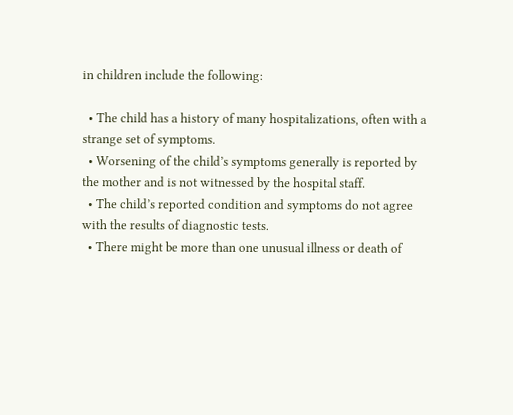in children include the following:

  • The child has a history of many hospitalizations, often with a strange set of symptoms.
  • Worsening of the child’s symptoms generally is reported by the mother and is not witnessed by the hospital staff.
  • The child’s reported condition and symptoms do not agree with the results of diagnostic tests.
  • There might be more than one unusual illness or death of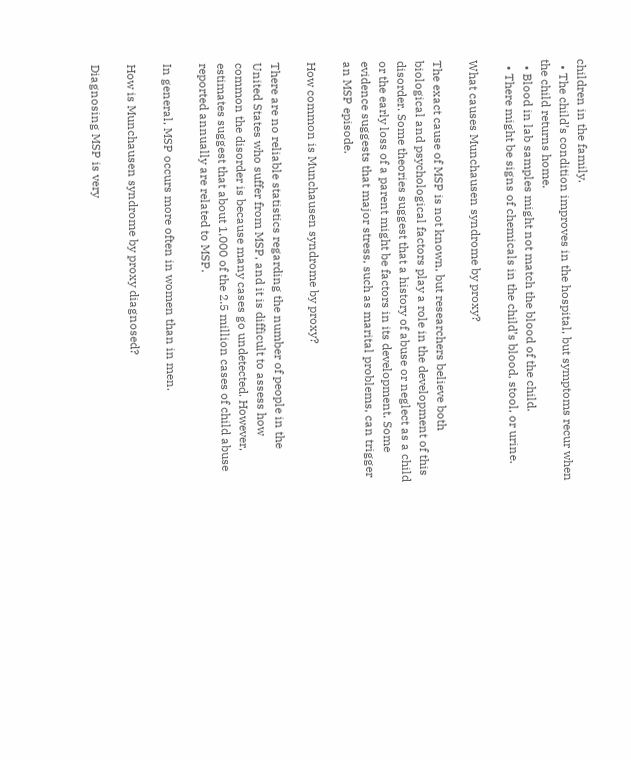children in the family.
  • The child’s condition improves in the hospital, but symptoms recur when the child returns home.
  • Blood in lab samples might not match the blood of the child.
  • There might be signs of chemicals in the child’s blood, stool, or urine.

What causes Munchausen syndrome by proxy?

The exact cause of MSP is not known, but researchers believe both biological and psychological factors play a role in the development of this disorder. Some theories suggest that a history of abuse or neglect as a child or the early loss of a parent might be factors in its development. Some evidence suggests that major stress, such as marital problems, can trigger an MSP episode.

How common is Munchausen syndrome by proxy?

There are no reliable statistics regarding the number of people in the United States who suffer from MSP, and it is difficult to assess how common the disorder is because many cases go undetected. However, estimates suggest that about 1,000 of the 2.5 million cases of child abuse reported annually are related to MSP.

In general, MSP occurs more often in women than in men.

How is Munchausen syndrome by proxy diagnosed?

Diagnosing MSP is very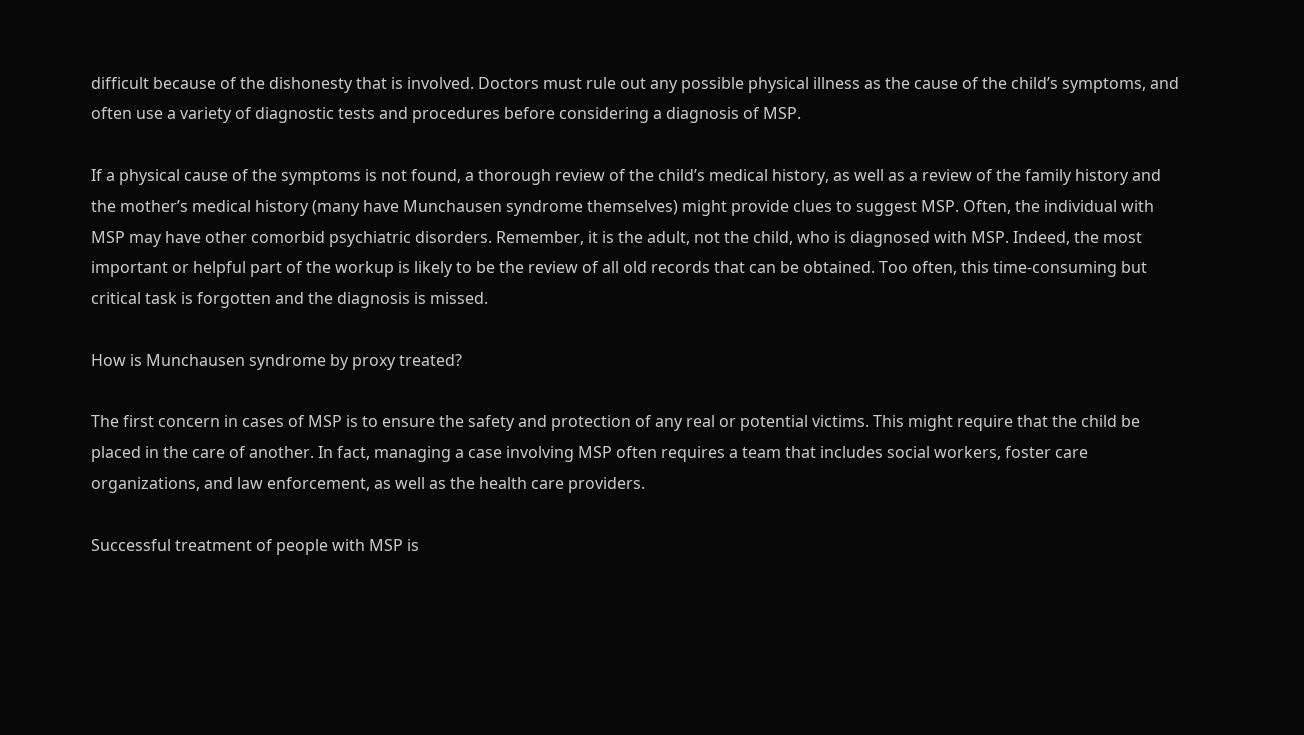difficult because of the dishonesty that is involved. Doctors must rule out any possible physical illness as the cause of the child’s symptoms, and often use a variety of diagnostic tests and procedures before considering a diagnosis of MSP.

If a physical cause of the symptoms is not found, a thorough review of the child’s medical history, as well as a review of the family history and the mother’s medical history (many have Munchausen syndrome themselves) might provide clues to suggest MSP. Often, the individual with MSP may have other comorbid psychiatric disorders. Remember, it is the adult, not the child, who is diagnosed with MSP. Indeed, the most important or helpful part of the workup is likely to be the review of all old records that can be obtained. Too often, this time-consuming but critical task is forgotten and the diagnosis is missed.

How is Munchausen syndrome by proxy treated?

The first concern in cases of MSP is to ensure the safety and protection of any real or potential victims. This might require that the child be placed in the care of another. In fact, managing a case involving MSP often requires a team that includes social workers, foster care organizations, and law enforcement, as well as the health care providers.

Successful treatment of people with MSP is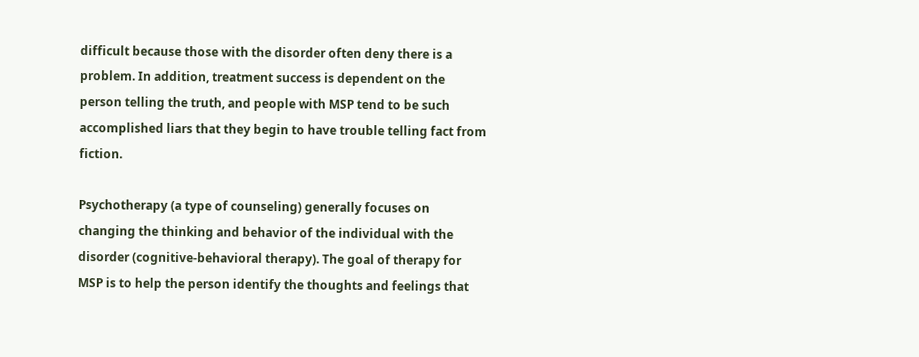difficult because those with the disorder often deny there is a problem. In addition, treatment success is dependent on the person telling the truth, and people with MSP tend to be such accomplished liars that they begin to have trouble telling fact from fiction.

Psychotherapy (a type of counseling) generally focuses on changing the thinking and behavior of the individual with the disorder (cognitive-behavioral therapy). The goal of therapy for MSP is to help the person identify the thoughts and feelings that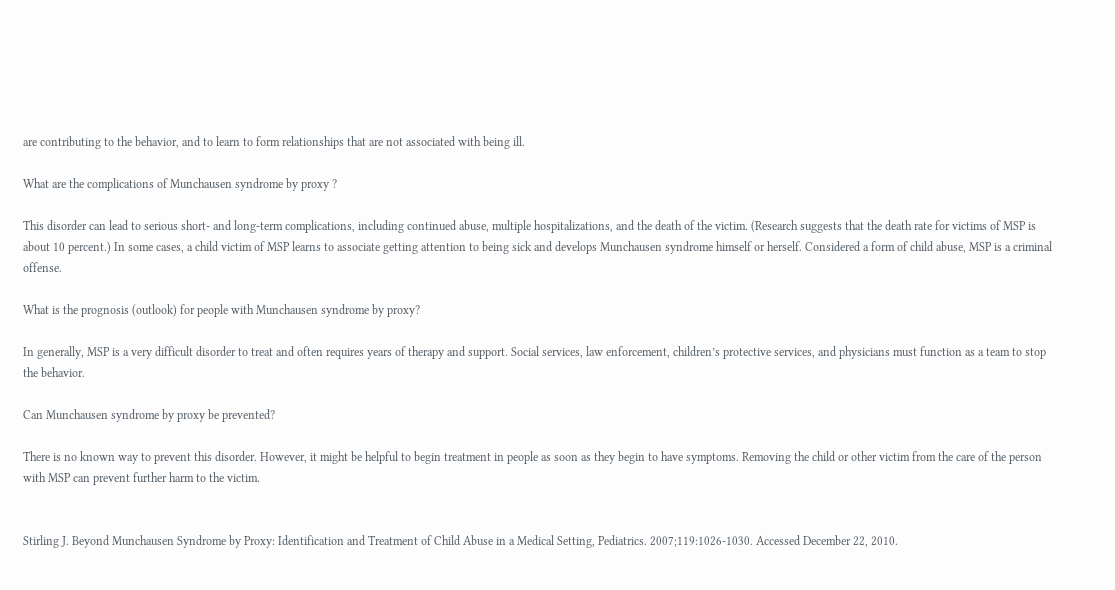are contributing to the behavior, and to learn to form relationships that are not associated with being ill.

What are the complications of Munchausen syndrome by proxy ?

This disorder can lead to serious short- and long-term complications, including continued abuse, multiple hospitalizations, and the death of the victim. (Research suggests that the death rate for victims of MSP is about 10 percent.) In some cases, a child victim of MSP learns to associate getting attention to being sick and develops Munchausen syndrome himself or herself. Considered a form of child abuse, MSP is a criminal offense.

What is the prognosis (outlook) for people with Munchausen syndrome by proxy?

In generally, MSP is a very difficult disorder to treat and often requires years of therapy and support. Social services, law enforcement, children’s protective services, and physicians must function as a team to stop the behavior.

Can Munchausen syndrome by proxy be prevented?

There is no known way to prevent this disorder. However, it might be helpful to begin treatment in people as soon as they begin to have symptoms. Removing the child or other victim from the care of the person with MSP can prevent further harm to the victim.


Stirling J. Beyond Munchausen Syndrome by Proxy: Identification and Treatment of Child Abuse in a Medical Setting, Pediatrics. 2007;119:1026-1030. Accessed December 22, 2010.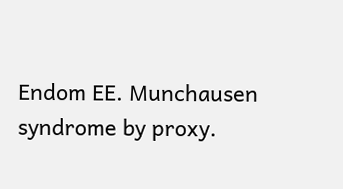Endom EE. Munchausen syndrome by proxy.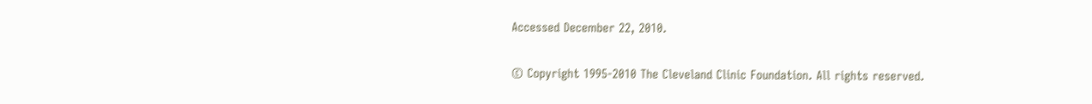Accessed December 22, 2010.

© Copyright 1995-2010 The Cleveland Clinic Foundation. All rights reserved.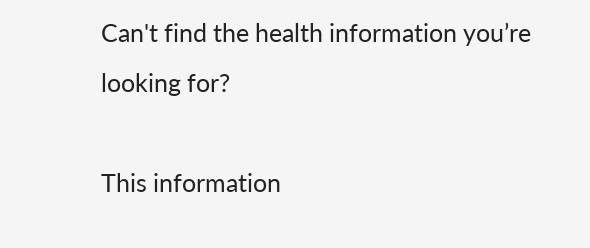Can't find the health information you’re looking for?

This information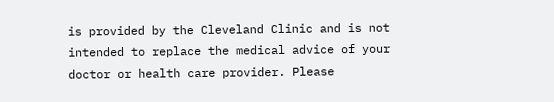is provided by the Cleveland Clinic and is not intended to replace the medical advice of your doctor or health care provider. Please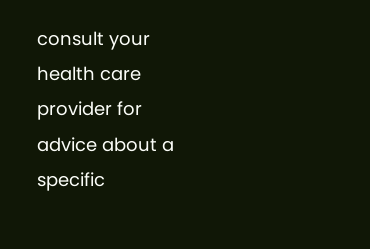consult your health care provider for advice about a specific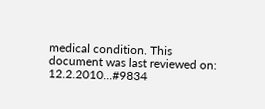medical condition. This document was last reviewed on: 12.2.2010...#9834